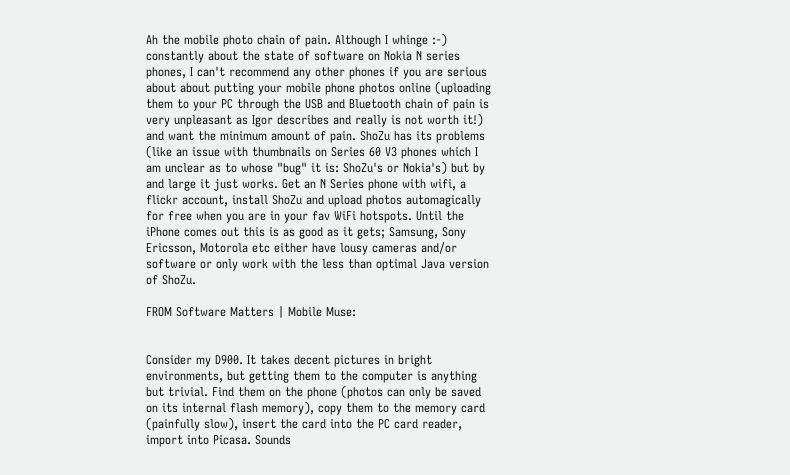Ah the mobile photo chain of pain. Although I whinge :-) constantly about the state of software on Nokia N series phones, I can't recommend any other phones if you are serious about about putting your mobile phone photos online (uploading them to your PC through the USB and Bluetooth chain of pain is very unpleasant as Igor describes and really is not worth it!) and want the minimum amount of pain. ShoZu has its problems (like an issue with thumbnails on Series 60 V3 phones which I am unclear as to whose "bug" it is: ShoZu's or Nokia's) but by and large it just works. Get an N Series phone with wifi, a flickr account, install ShoZu and upload photos automagically for free when you are in your fav WiFi hotspots. Until the iPhone comes out this is as good as it gets; Samsung, Sony Ericsson, Motorola etc either have lousy cameras and/or software or only work with the less than optimal Java version of ShoZu.

FROM Software Matters | Mobile Muse:


Consider my D900. It takes decent pictures in bright environments, but getting them to the computer is anything but trivial. Find them on the phone (photos can only be saved on its internal flash memory), copy them to the memory card (painfully slow), insert the card into the PC card reader, import into Picasa. Sounds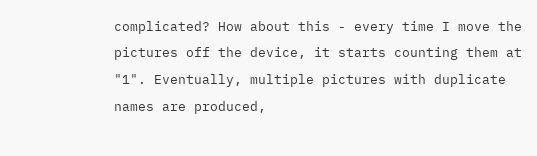complicated? How about this - every time I move the pictures off the device, it starts counting them at "1". Eventually, multiple pictures with duplicate names are produced,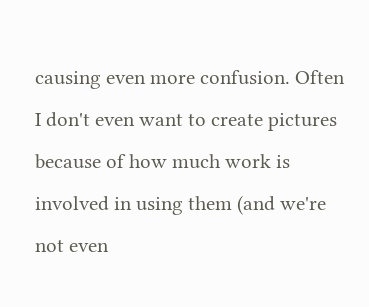causing even more confusion. Often I don't even want to create pictures because of how much work is involved in using them (and we're not even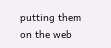putting them on the web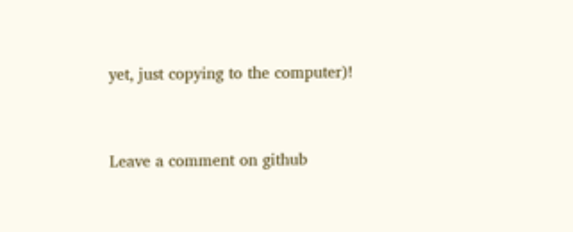yet, just copying to the computer)!


Leave a comment on github